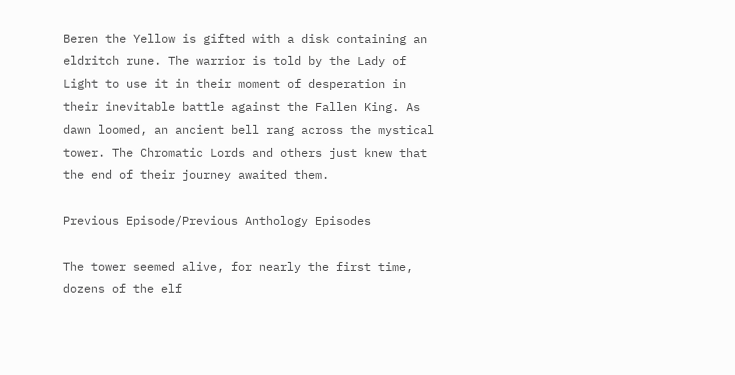Beren the Yellow is gifted with a disk containing an eldritch rune. The warrior is told by the Lady of Light to use it in their moment of desperation in their inevitable battle against the Fallen King. As dawn loomed, an ancient bell rang across the mystical tower. The Chromatic Lords and others just knew that the end of their journey awaited them.

Previous Episode/Previous Anthology Episodes

The tower seemed alive, for nearly the first time, dozens of the elf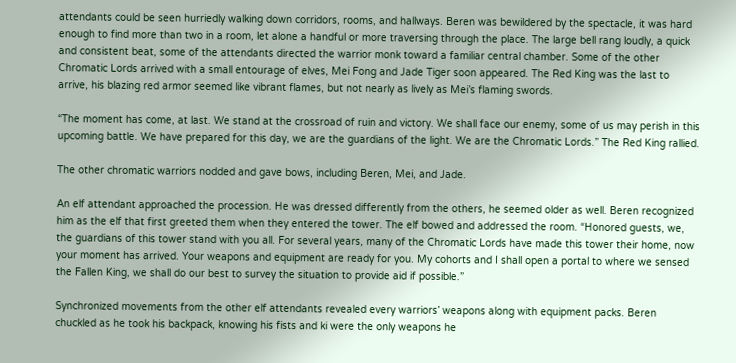attendants could be seen hurriedly walking down corridors, rooms, and hallways. Beren was bewildered by the spectacle, it was hard enough to find more than two in a room, let alone a handful or more traversing through the place. The large bell rang loudly, a quick and consistent beat, some of the attendants directed the warrior monk toward a familiar central chamber. Some of the other Chromatic Lords arrived with a small entourage of elves, Mei Fong and Jade Tiger soon appeared. The Red King was the last to arrive, his blazing red armor seemed like vibrant flames, but not nearly as lively as Mei’s flaming swords.

“The moment has come, at last. We stand at the crossroad of ruin and victory. We shall face our enemy, some of us may perish in this upcoming battle. We have prepared for this day, we are the guardians of the light. We are the Chromatic Lords.” The Red King rallied.

The other chromatic warriors nodded and gave bows, including Beren, Mei, and Jade.

An elf attendant approached the procession. He was dressed differently from the others, he seemed older as well. Beren recognized him as the elf that first greeted them when they entered the tower. The elf bowed and addressed the room. “Honored guests, we, the guardians of this tower stand with you all. For several years, many of the Chromatic Lords have made this tower their home, now your moment has arrived. Your weapons and equipment are ready for you. My cohorts and I shall open a portal to where we sensed the Fallen King, we shall do our best to survey the situation to provide aid if possible.”

Synchronized movements from the other elf attendants revealed every warriors’ weapons along with equipment packs. Beren chuckled as he took his backpack, knowing his fists and ki were the only weapons he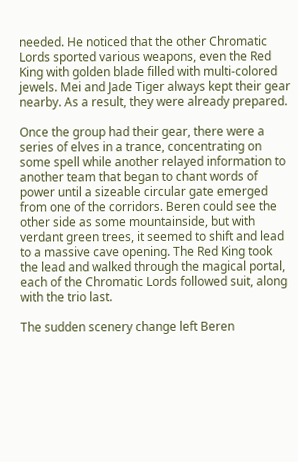needed. He noticed that the other Chromatic Lords sported various weapons, even the Red King with golden blade filled with multi-colored jewels. Mei and Jade Tiger always kept their gear nearby. As a result, they were already prepared.

Once the group had their gear, there were a series of elves in a trance, concentrating on some spell while another relayed information to another team that began to chant words of power until a sizeable circular gate emerged from one of the corridors. Beren could see the other side as some mountainside, but with verdant green trees, it seemed to shift and lead to a massive cave opening. The Red King took the lead and walked through the magical portal, each of the Chromatic Lords followed suit, along with the trio last.

The sudden scenery change left Beren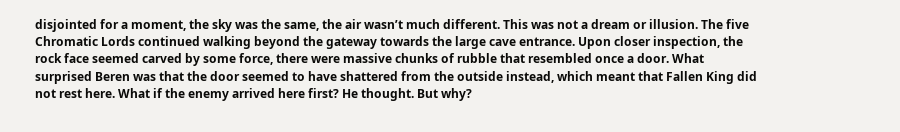disjointed for a moment, the sky was the same, the air wasn’t much different. This was not a dream or illusion. The five Chromatic Lords continued walking beyond the gateway towards the large cave entrance. Upon closer inspection, the rock face seemed carved by some force, there were massive chunks of rubble that resembled once a door. What surprised Beren was that the door seemed to have shattered from the outside instead, which meant that Fallen King did not rest here. What if the enemy arrived here first? He thought. But why?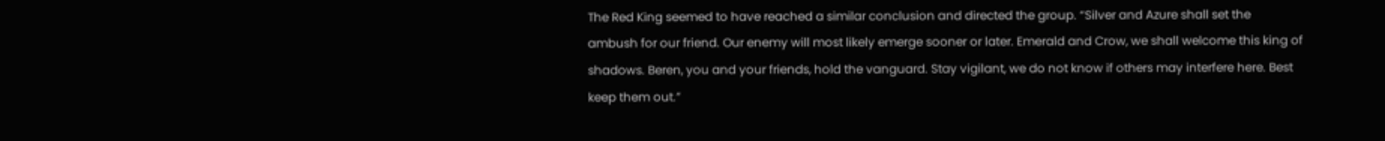The Red King seemed to have reached a similar conclusion and directed the group. “Silver and Azure shall set the ambush for our friend. Our enemy will most likely emerge sooner or later. Emerald and Crow, we shall welcome this king of shadows. Beren, you and your friends, hold the vanguard. Stay vigilant, we do not know if others may interfere here. Best keep them out.”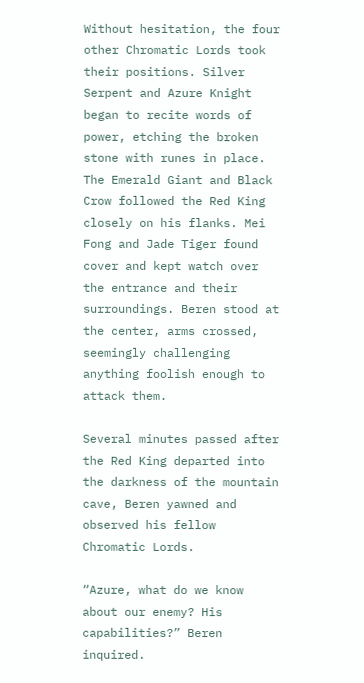Without hesitation, the four other Chromatic Lords took their positions. Silver Serpent and Azure Knight began to recite words of power, etching the broken stone with runes in place. The Emerald Giant and Black Crow followed the Red King closely on his flanks. Mei Fong and Jade Tiger found cover and kept watch over the entrance and their surroundings. Beren stood at the center, arms crossed, seemingly challenging anything foolish enough to attack them.

Several minutes passed after the Red King departed into the darkness of the mountain cave, Beren yawned and observed his fellow Chromatic Lords.

“Azure, what do we know about our enemy? His capabilities?” Beren inquired.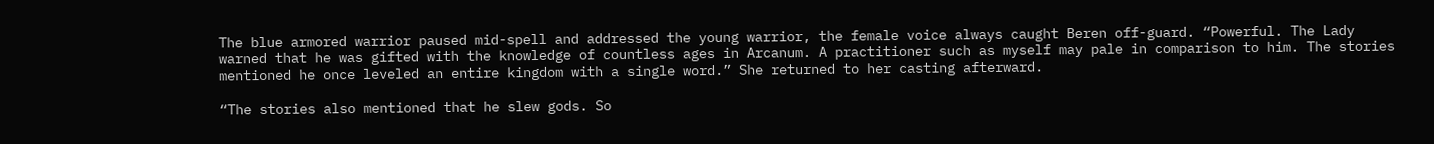The blue armored warrior paused mid-spell and addressed the young warrior, the female voice always caught Beren off-guard. “Powerful. The Lady warned that he was gifted with the knowledge of countless ages in Arcanum. A practitioner such as myself may pale in comparison to him. The stories mentioned he once leveled an entire kingdom with a single word.” She returned to her casting afterward.

“The stories also mentioned that he slew gods. So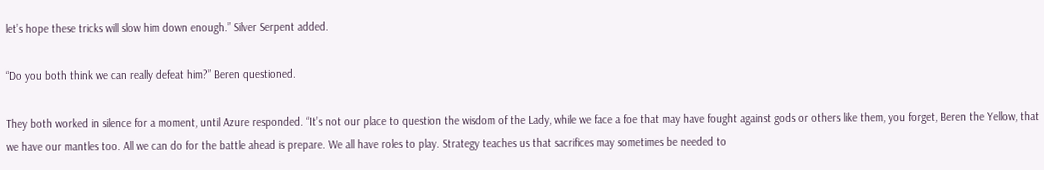let’s hope these tricks will slow him down enough.” Silver Serpent added.

“Do you both think we can really defeat him?” Beren questioned.

They both worked in silence for a moment, until Azure responded. “It’s not our place to question the wisdom of the Lady, while we face a foe that may have fought against gods or others like them, you forget, Beren the Yellow, that we have our mantles too. All we can do for the battle ahead is prepare. We all have roles to play. Strategy teaches us that sacrifices may sometimes be needed to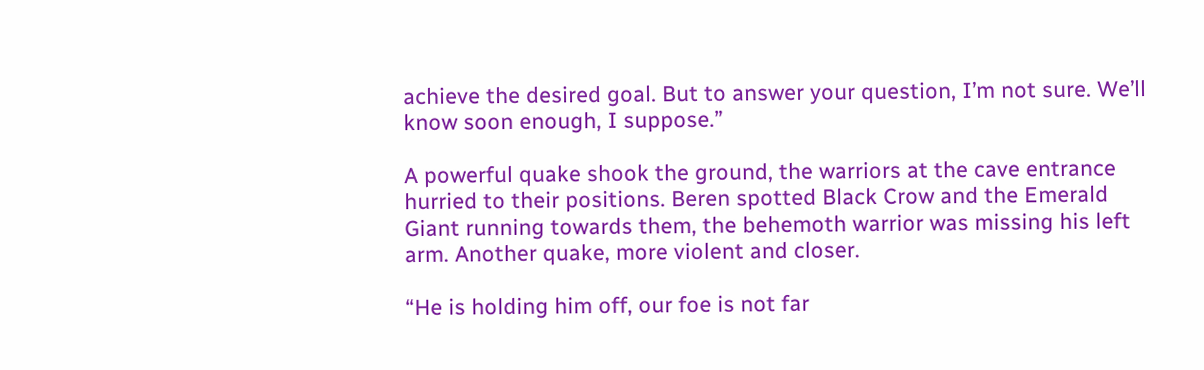achieve the desired goal. But to answer your question, I’m not sure. We’ll know soon enough, I suppose.”

A powerful quake shook the ground, the warriors at the cave entrance hurried to their positions. Beren spotted Black Crow and the Emerald Giant running towards them, the behemoth warrior was missing his left arm. Another quake, more violent and closer.

“He is holding him off, our foe is not far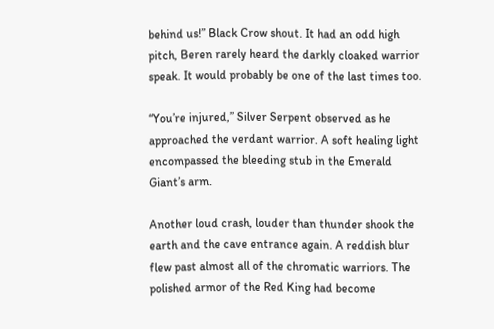behind us!” Black Crow shout. It had an odd high pitch, Beren rarely heard the darkly cloaked warrior speak. It would probably be one of the last times too.

“You’re injured,” Silver Serpent observed as he approached the verdant warrior. A soft healing light encompassed the bleeding stub in the Emerald Giant’s arm.

Another loud crash, louder than thunder shook the earth and the cave entrance again. A reddish blur flew past almost all of the chromatic warriors. The polished armor of the Red King had become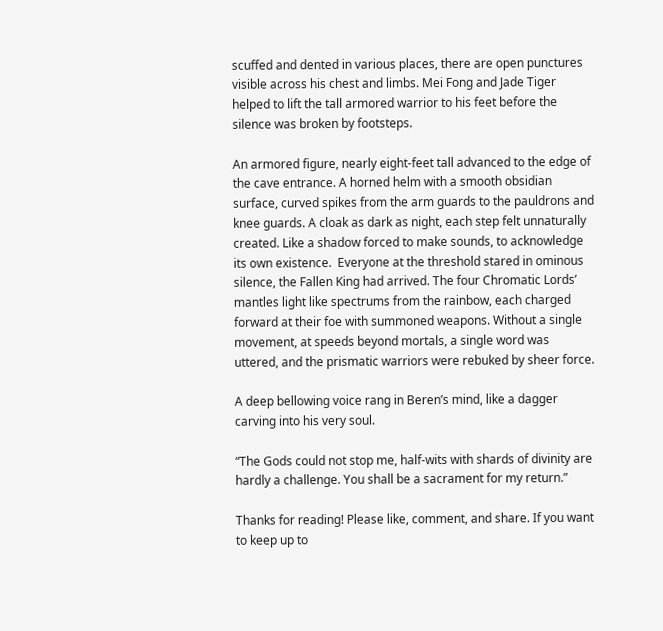scuffed and dented in various places, there are open punctures visible across his chest and limbs. Mei Fong and Jade Tiger helped to lift the tall armored warrior to his feet before the silence was broken by footsteps.

An armored figure, nearly eight-feet tall advanced to the edge of the cave entrance. A horned helm with a smooth obsidian surface, curved spikes from the arm guards to the pauldrons and knee guards. A cloak as dark as night, each step felt unnaturally created. Like a shadow forced to make sounds, to acknowledge its own existence.  Everyone at the threshold stared in ominous silence, the Fallen King had arrived. The four Chromatic Lords’ mantles light like spectrums from the rainbow, each charged forward at their foe with summoned weapons. Without a single movement, at speeds beyond mortals, a single word was uttered, and the prismatic warriors were rebuked by sheer force.

A deep bellowing voice rang in Beren’s mind, like a dagger carving into his very soul.

“The Gods could not stop me, half-wits with shards of divinity are hardly a challenge. You shall be a sacrament for my return.”

Thanks for reading! Please like, comment, and share. If you want to keep up to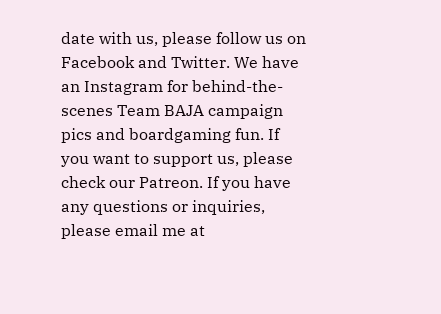date with us, please follow us on Facebook and Twitter. We have an Instagram for behind-the-scenes Team BAJA campaign pics and boardgaming fun. If you want to support us, please check our Patreon. If you have any questions or inquiries, please email me at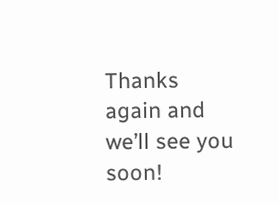Thanks again and we’ll see you soon!